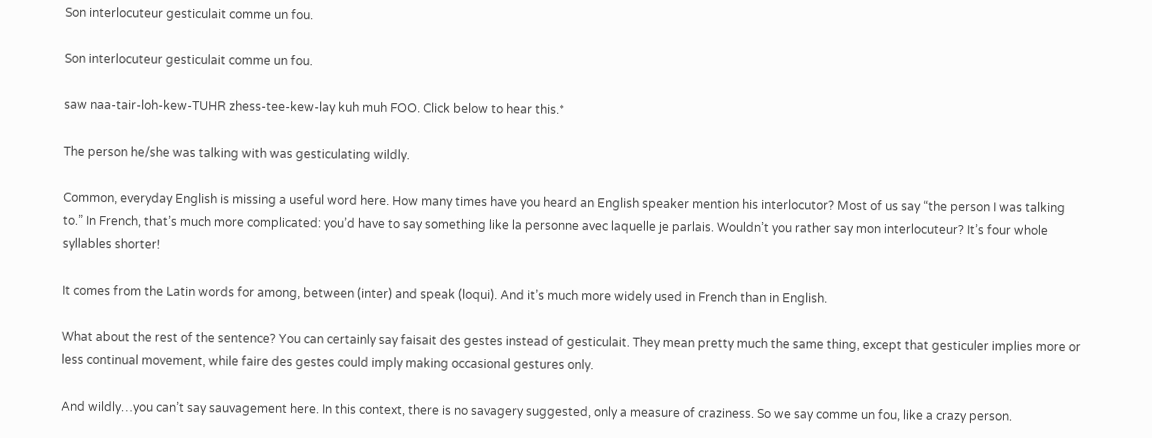Son interlocuteur gesticulait comme un fou.

Son interlocuteur gesticulait comme un fou.

saw naa-tair-loh-kew-TUHR zhess-tee-kew-lay kuh muh FOO. Click below to hear this.*

The person he/she was talking with was gesticulating wildly.

Common, everyday English is missing a useful word here. How many times have you heard an English speaker mention his interlocutor? Most of us say “the person I was talking to.” In French, that’s much more complicated: you’d have to say something like la personne avec laquelle je parlais. Wouldn’t you rather say mon interlocuteur? It’s four whole syllables shorter!

It comes from the Latin words for among, between (inter) and speak (loqui). And it’s much more widely used in French than in English.

What about the rest of the sentence? You can certainly say faisait des gestes instead of gesticulait. They mean pretty much the same thing, except that gesticuler implies more or less continual movement, while faire des gestes could imply making occasional gestures only.

And wildly…you can’t say sauvagement here. In this context, there is no savagery suggested, only a measure of craziness. So we say comme un fou, like a crazy person.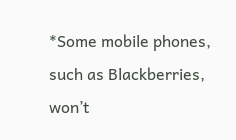*Some mobile phones, such as Blackberries, won’t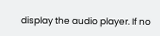display the audio player. If no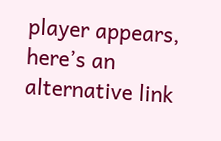player appears, here’s an alternative link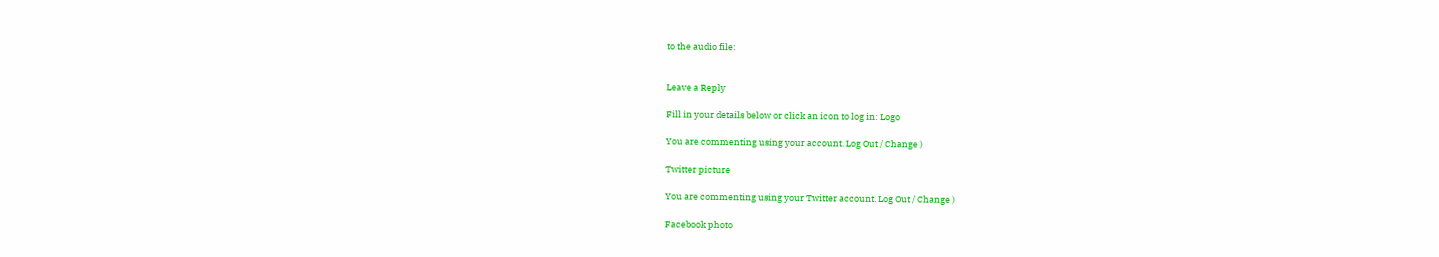to the audio file:


Leave a Reply

Fill in your details below or click an icon to log in: Logo

You are commenting using your account. Log Out / Change )

Twitter picture

You are commenting using your Twitter account. Log Out / Change )

Facebook photo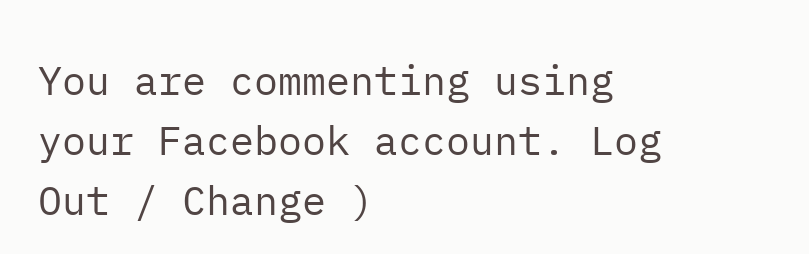You are commenting using your Facebook account. Log Out / Change )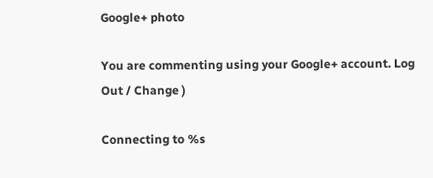Google+ photo

You are commenting using your Google+ account. Log Out / Change )

Connecting to %s